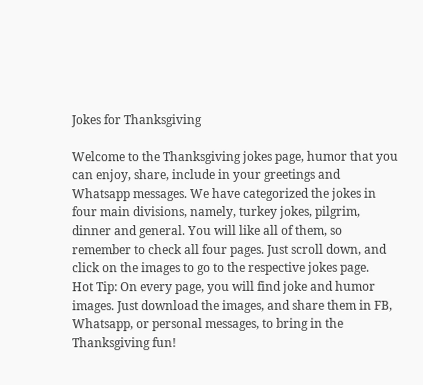Jokes for Thanksgiving

Welcome to the Thanksgiving jokes page, humor that you can enjoy, share, include in your greetings and Whatsapp messages. We have categorized the jokes in four main divisions, namely, turkey jokes, pilgrim, dinner and general. You will like all of them, so remember to check all four pages. Just scroll down, and click on the images to go to the respective jokes page.
Hot Tip: On every page, you will find joke and humor images. Just download the images, and share them in FB, Whatsapp, or personal messages, to bring in the Thanksgiving fun!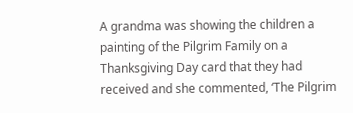A grandma was showing the children a painting of the Pilgrim Family on a Thanksgiving Day card that they had received and she commented, ‘The Pilgrim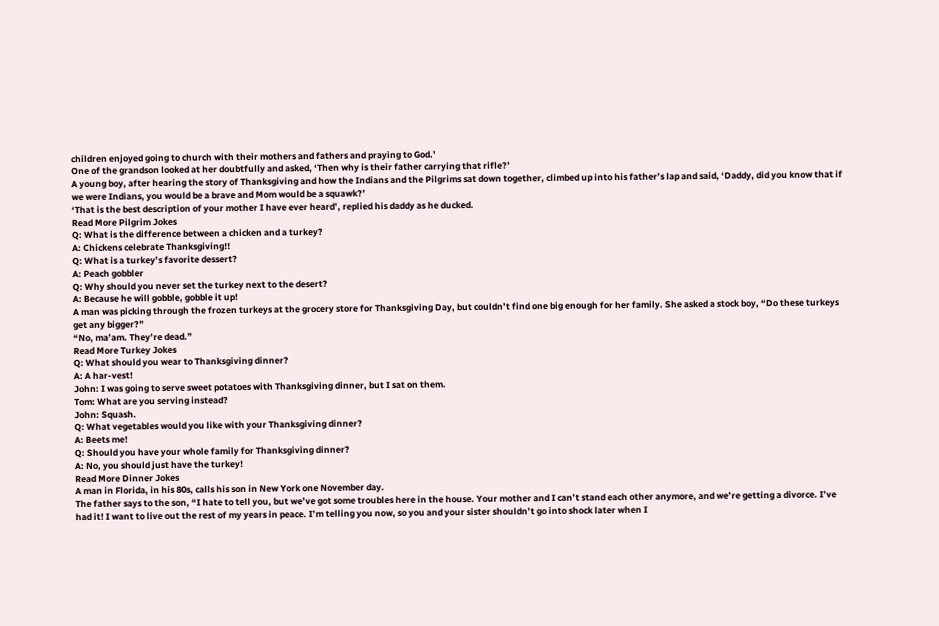children enjoyed going to church with their mothers and fathers and praying to God.’
One of the grandson looked at her doubtfully and asked, ‘Then why is their father carrying that rifle?’
A young boy, after hearing the story of Thanksgiving and how the Indians and the Pilgrims sat down together, climbed up into his father’s lap and said, ‘Daddy, did you know that if we were Indians, you would be a brave and Mom would be a squawk?’
‘That is the best description of your mother I have ever heard’, replied his daddy as he ducked.
Read More Pilgrim Jokes
Q: What is the difference between a chicken and a turkey?
A: Chickens celebrate Thanksgiving!!
Q: What is a turkey’s favorite dessert?
A: Peach gobbler
Q: Why should you never set the turkey next to the desert?
A: Because he will gobble, gobble it up!
A man was picking through the frozen turkeys at the grocery store for Thanksgiving Day, but couldn’t find one big enough for her family. She asked a stock boy, “Do these turkeys get any bigger?”
“No, ma’am. They’re dead.”
Read More Turkey Jokes
Q: What should you wear to Thanksgiving dinner?
A: A har-vest!
John: I was going to serve sweet potatoes with Thanksgiving dinner, but I sat on them.
Tom: What are you serving instead?
John: Squash.
Q: What vegetables would you like with your Thanksgiving dinner?
A: Beets me!
Q: Should you have your whole family for Thanksgiving dinner?
A: No, you should just have the turkey!
Read More Dinner Jokes
A man in Florida, in his 80s, calls his son in New York one November day.
The father says to the son, “I hate to tell you, but we’ve got some troubles here in the house. Your mother and I can’t stand each other anymore, and we’re getting a divorce. I’ve had it! I want to live out the rest of my years in peace. I’m telling you now, so you and your sister shouldn’t go into shock later when I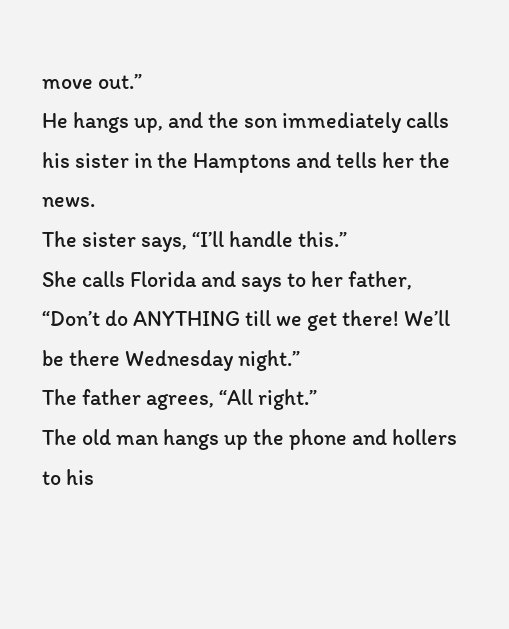move out.”
He hangs up, and the son immediately calls his sister in the Hamptons and tells her the news.
The sister says, “I’ll handle this.”
She calls Florida and says to her father, “Don’t do ANYTHING till we get there! We’ll be there Wednesday night.”
The father agrees, “All right.”
The old man hangs up the phone and hollers to his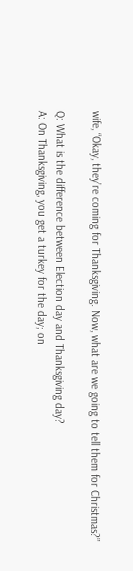wife, “Okay, they’re coming for Thanksgiving. Now, what are we going to tell them for Christmas?”

Q: What is the difference between Election day and Thanksgiving day?
A: On Thanksgiving, you get a turkey for the day; on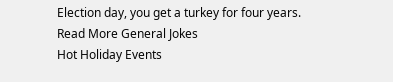Election day, you get a turkey for four years.
Read More General Jokes
Hot Holiday Events